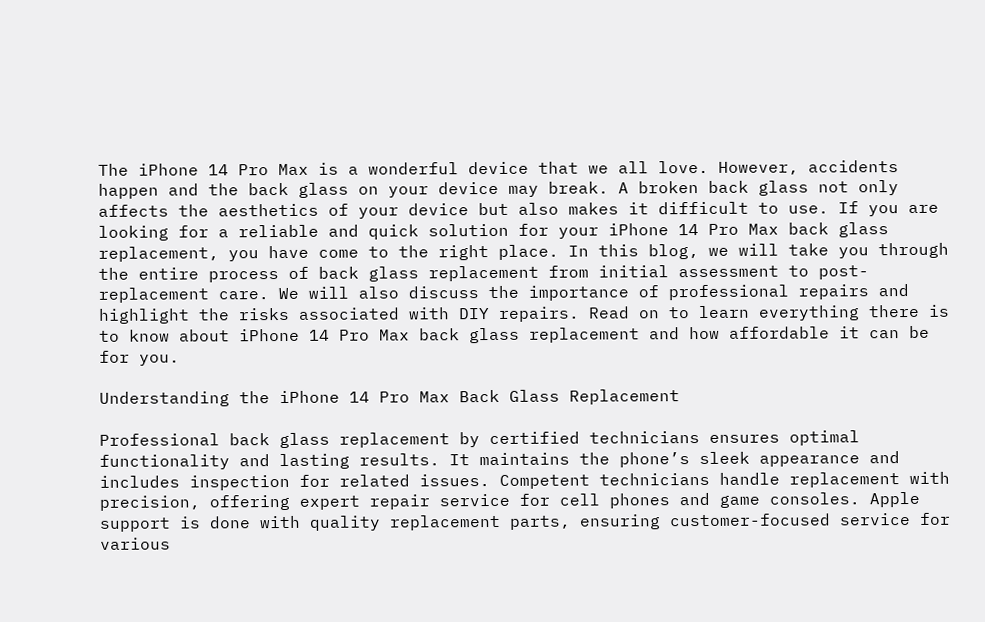The iPhone 14 Pro Max is a wonderful device that we all love. However, accidents happen and the back glass on your device may break. A broken back glass not only affects the aesthetics of your device but also makes it difficult to use. If you are looking for a reliable and quick solution for your iPhone 14 Pro Max back glass replacement, you have come to the right place. In this blog, we will take you through the entire process of back glass replacement from initial assessment to post-replacement care. We will also discuss the importance of professional repairs and highlight the risks associated with DIY repairs. Read on to learn everything there is to know about iPhone 14 Pro Max back glass replacement and how affordable it can be for you.

Understanding the iPhone 14 Pro Max Back Glass Replacement

Professional back glass replacement by certified technicians ensures optimal functionality and lasting results. It maintains the phone’s sleek appearance and includes inspection for related issues. Competent technicians handle replacement with precision, offering expert repair service for cell phones and game consoles. Apple support is done with quality replacement parts, ensuring customer-focused service for various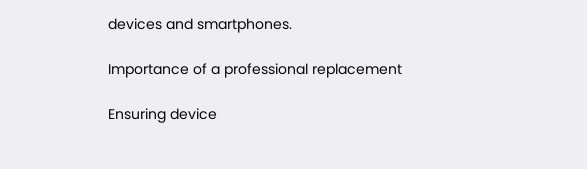devices and smartphones.

Importance of a professional replacement

Ensuring device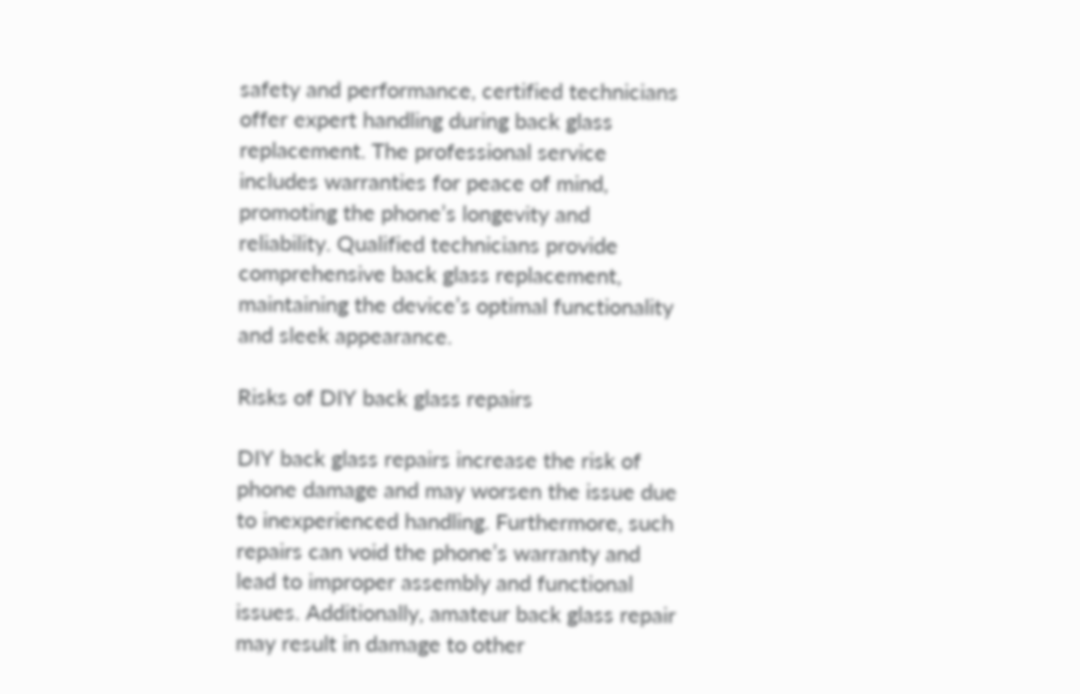safety and performance, certified technicians offer expert handling during back glass replacement. The professional service includes warranties for peace of mind, promoting the phone’s longevity and reliability. Qualified technicians provide comprehensive back glass replacement, maintaining the device’s optimal functionality and sleek appearance.

Risks of DIY back glass repairs

DIY back glass repairs increase the risk of phone damage and may worsen the issue due to inexperienced handling. Furthermore, such repairs can void the phone’s warranty and lead to improper assembly and functional issues. Additionally, amateur back glass repair may result in damage to other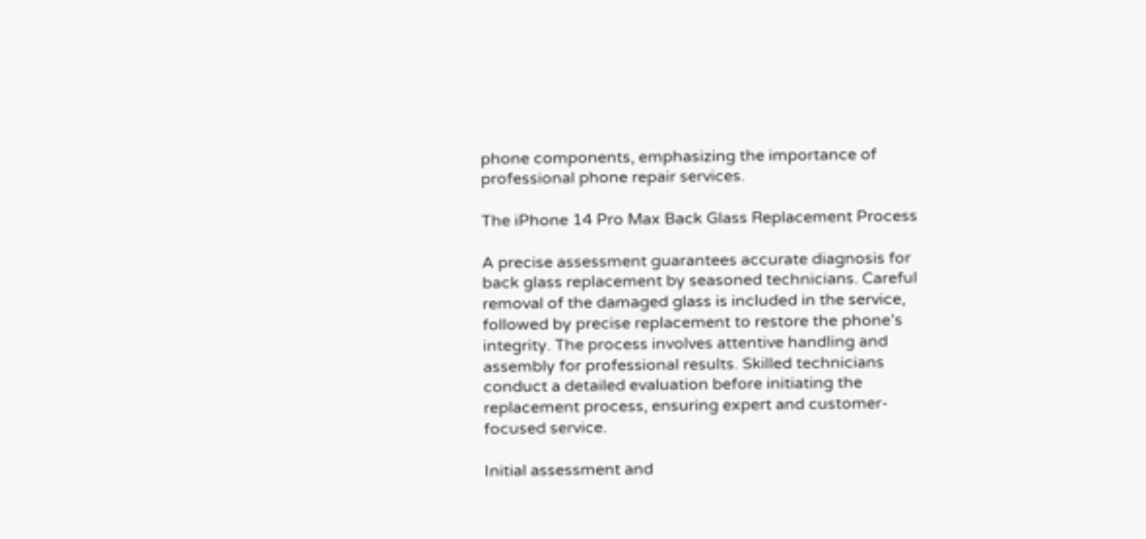phone components, emphasizing the importance of professional phone repair services.

The iPhone 14 Pro Max Back Glass Replacement Process

A precise assessment guarantees accurate diagnosis for back glass replacement by seasoned technicians. Careful removal of the damaged glass is included in the service, followed by precise replacement to restore the phone’s integrity. The process involves attentive handling and assembly for professional results. Skilled technicians conduct a detailed evaluation before initiating the replacement process, ensuring expert and customer-focused service.

Initial assessment and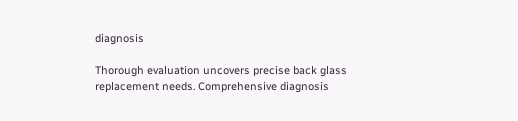diagnosis

Thorough evaluation uncovers precise back glass replacement needs. Comprehensive diagnosis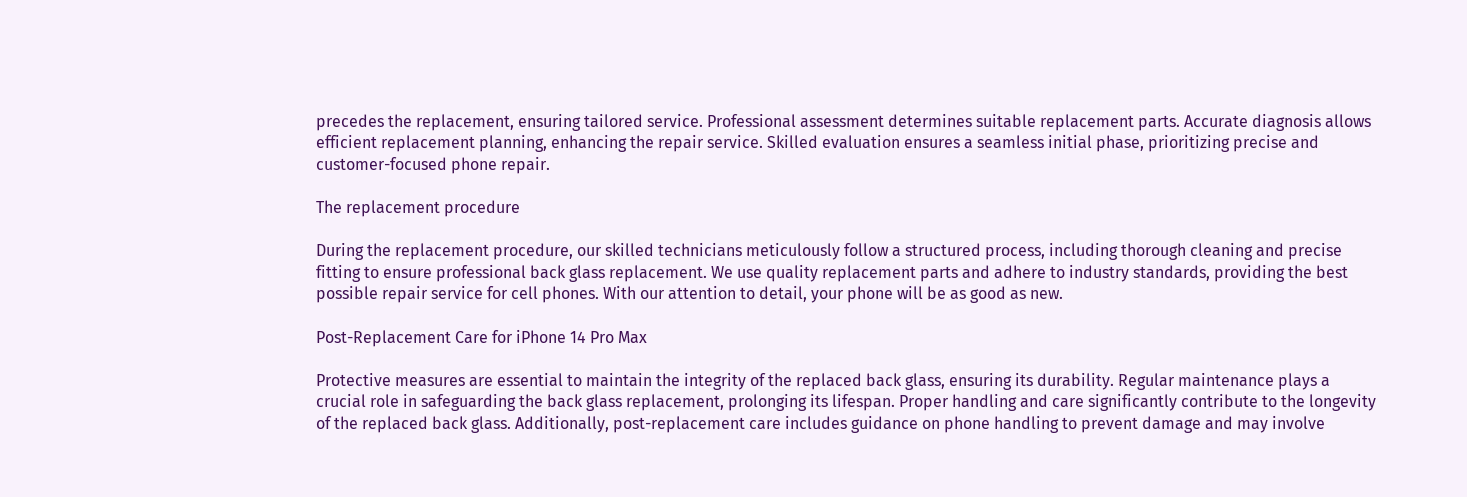precedes the replacement, ensuring tailored service. Professional assessment determines suitable replacement parts. Accurate diagnosis allows efficient replacement planning, enhancing the repair service. Skilled evaluation ensures a seamless initial phase, prioritizing precise and customer-focused phone repair.

The replacement procedure

During the replacement procedure, our skilled technicians meticulously follow a structured process, including thorough cleaning and precise fitting to ensure professional back glass replacement. We use quality replacement parts and adhere to industry standards, providing the best possible repair service for cell phones. With our attention to detail, your phone will be as good as new.

Post-Replacement Care for iPhone 14 Pro Max

Protective measures are essential to maintain the integrity of the replaced back glass, ensuring its durability. Regular maintenance plays a crucial role in safeguarding the back glass replacement, prolonging its lifespan. Proper handling and care significantly contribute to the longevity of the replaced back glass. Additionally, post-replacement care includes guidance on phone handling to prevent damage and may involve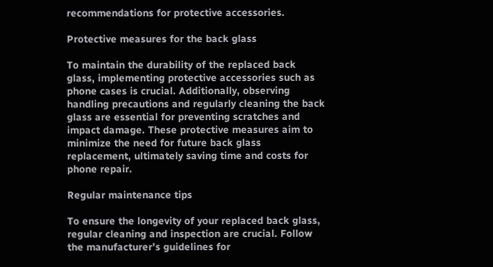recommendations for protective accessories.

Protective measures for the back glass

To maintain the durability of the replaced back glass, implementing protective accessories such as phone cases is crucial. Additionally, observing handling precautions and regularly cleaning the back glass are essential for preventing scratches and impact damage. These protective measures aim to minimize the need for future back glass replacement, ultimately saving time and costs for phone repair.

Regular maintenance tips

To ensure the longevity of your replaced back glass, regular cleaning and inspection are crucial. Follow the manufacturer’s guidelines for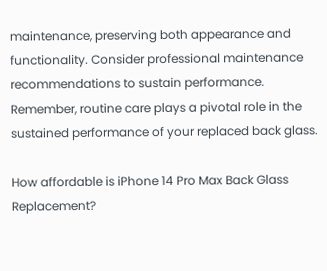maintenance, preserving both appearance and functionality. Consider professional maintenance recommendations to sustain performance. Remember, routine care plays a pivotal role in the sustained performance of your replaced back glass.

How affordable is iPhone 14 Pro Max Back Glass Replacement?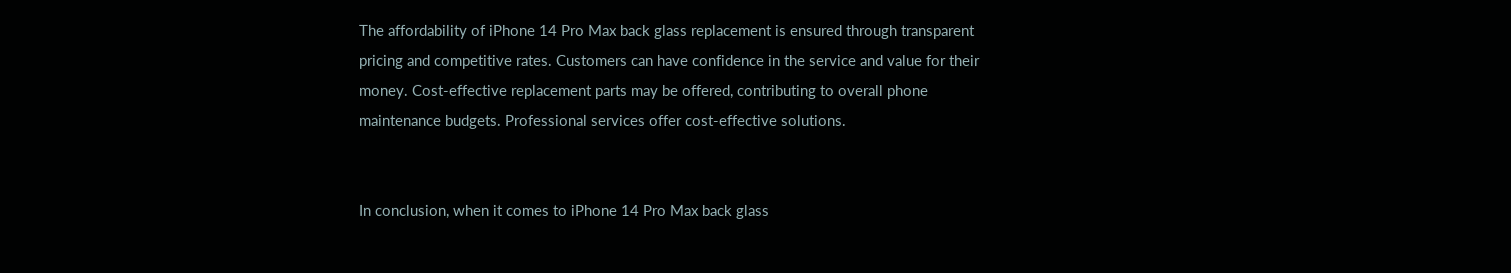The affordability of iPhone 14 Pro Max back glass replacement is ensured through transparent pricing and competitive rates. Customers can have confidence in the service and value for their money. Cost-effective replacement parts may be offered, contributing to overall phone maintenance budgets. Professional services offer cost-effective solutions.


In conclusion, when it comes to iPhone 14 Pro Max back glass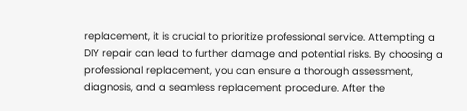replacement, it is crucial to prioritize professional service. Attempting a DIY repair can lead to further damage and potential risks. By choosing a professional replacement, you can ensure a thorough assessment, diagnosis, and a seamless replacement procedure. After the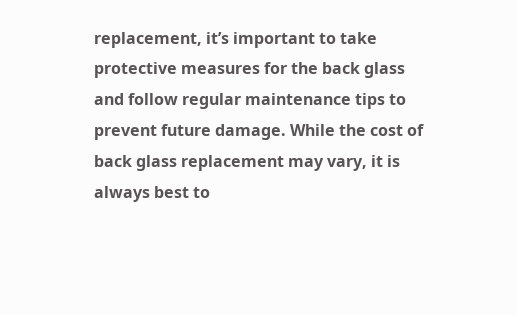replacement, it’s important to take protective measures for the back glass and follow regular maintenance tips to prevent future damage. While the cost of back glass replacement may vary, it is always best to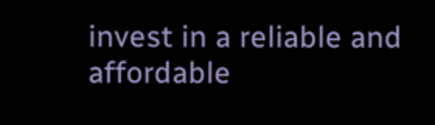invest in a reliable and affordable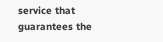service that guarantees the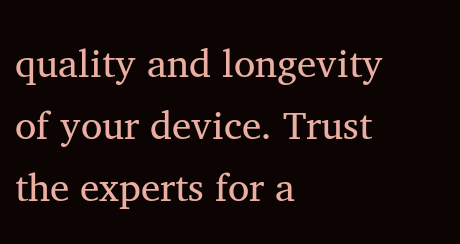quality and longevity of your device. Trust the experts for a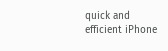quick and efficient iPhone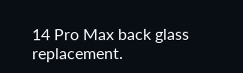14 Pro Max back glass replacement.